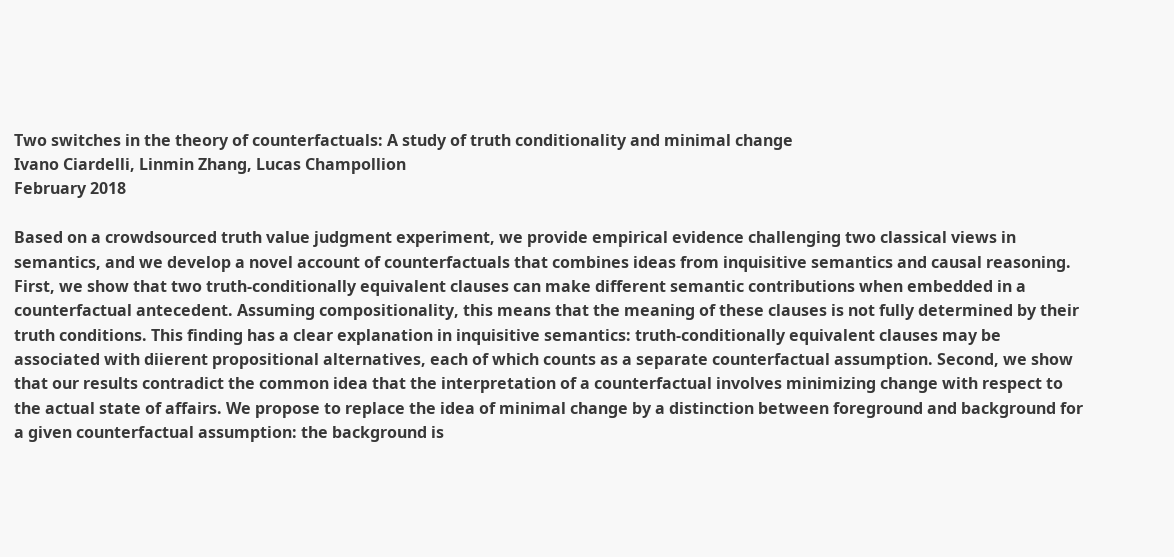Two switches in the theory of counterfactuals: A study of truth conditionality and minimal change
Ivano Ciardelli, Linmin Zhang, Lucas Champollion
February 2018

Based on a crowdsourced truth value judgment experiment, we provide empirical evidence challenging two classical views in semantics, and we develop a novel account of counterfactuals that combines ideas from inquisitive semantics and causal reasoning. First, we show that two truth-conditionally equivalent clauses can make different semantic contributions when embedded in a counterfactual antecedent. Assuming compositionality, this means that the meaning of these clauses is not fully determined by their truth conditions. This finding has a clear explanation in inquisitive semantics: truth-conditionally equivalent clauses may be associated with diierent propositional alternatives, each of which counts as a separate counterfactual assumption. Second, we show that our results contradict the common idea that the interpretation of a counterfactual involves minimizing change with respect to the actual state of affairs. We propose to replace the idea of minimal change by a distinction between foreground and background for a given counterfactual assumption: the background is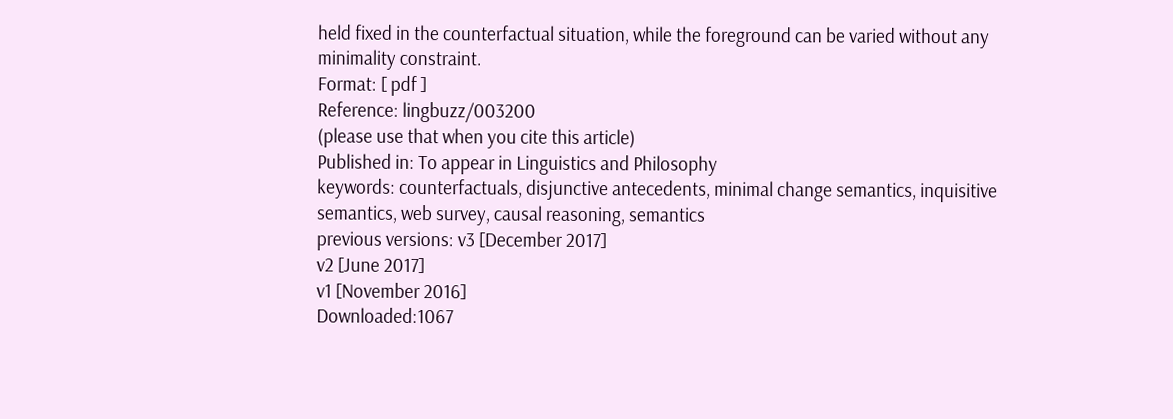held fixed in the counterfactual situation, while the foreground can be varied without any minimality constraint.
Format: [ pdf ]
Reference: lingbuzz/003200
(please use that when you cite this article)
Published in: To appear in Linguistics and Philosophy
keywords: counterfactuals, disjunctive antecedents, minimal change semantics, inquisitive semantics, web survey, causal reasoning, semantics
previous versions: v3 [December 2017]
v2 [June 2017]
v1 [November 2016]
Downloaded:1067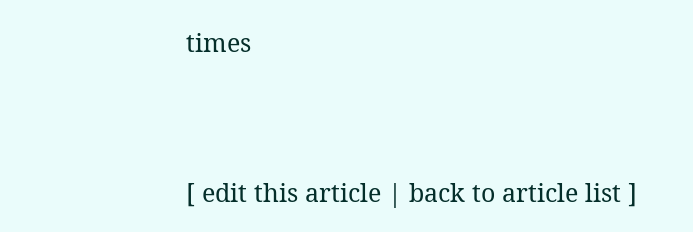times


[ edit this article | back to article list ]